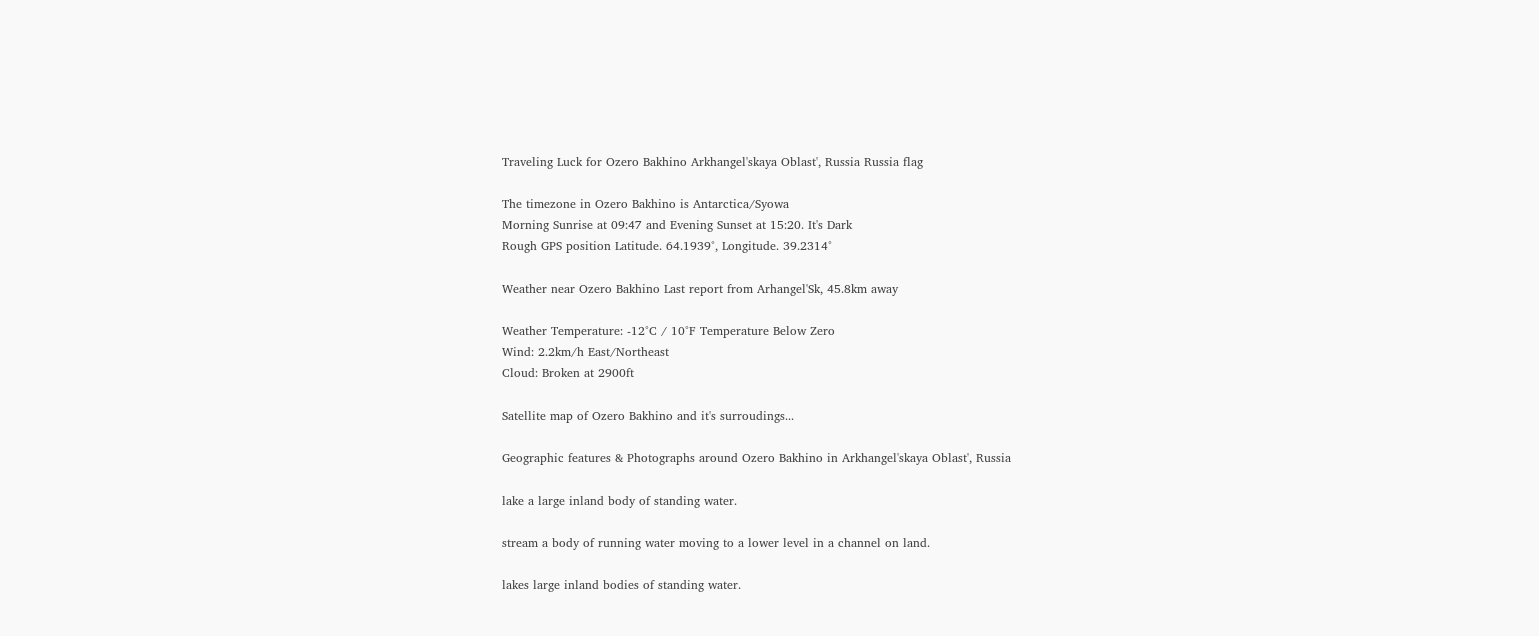Traveling Luck for Ozero Bakhino Arkhangel'skaya Oblast', Russia Russia flag

The timezone in Ozero Bakhino is Antarctica/Syowa
Morning Sunrise at 09:47 and Evening Sunset at 15:20. It's Dark
Rough GPS position Latitude. 64.1939°, Longitude. 39.2314°

Weather near Ozero Bakhino Last report from Arhangel'Sk, 45.8km away

Weather Temperature: -12°C / 10°F Temperature Below Zero
Wind: 2.2km/h East/Northeast
Cloud: Broken at 2900ft

Satellite map of Ozero Bakhino and it's surroudings...

Geographic features & Photographs around Ozero Bakhino in Arkhangel'skaya Oblast', Russia

lake a large inland body of standing water.

stream a body of running water moving to a lower level in a channel on land.

lakes large inland bodies of standing water.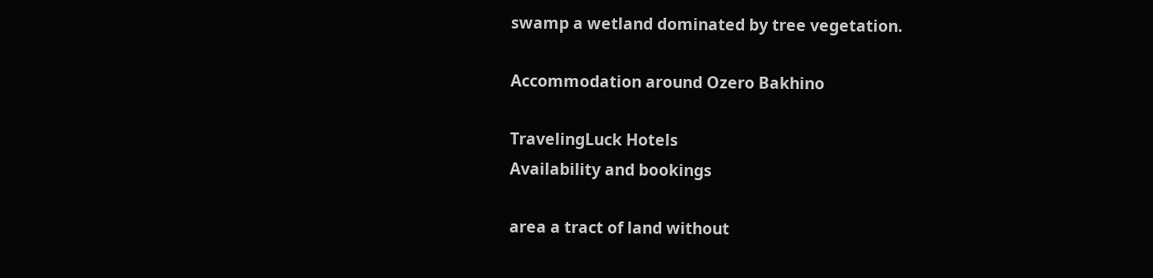swamp a wetland dominated by tree vegetation.

Accommodation around Ozero Bakhino

TravelingLuck Hotels
Availability and bookings

area a tract of land without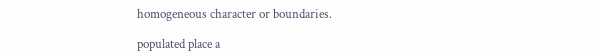homogeneous character or boundaries.

populated place a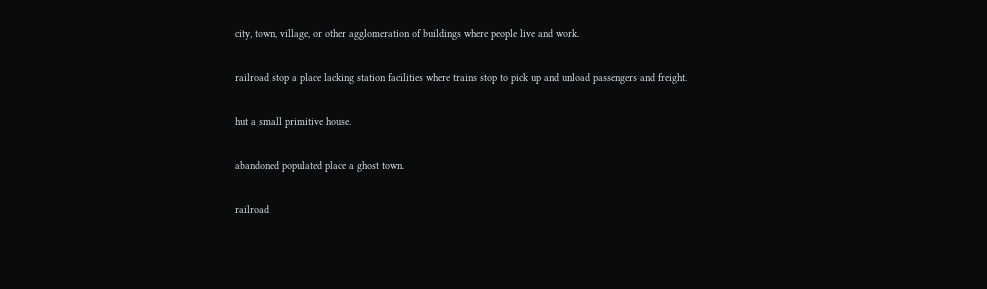city, town, village, or other agglomeration of buildings where people live and work.

railroad stop a place lacking station facilities where trains stop to pick up and unload passengers and freight.

hut a small primitive house.

abandoned populated place a ghost town.

railroad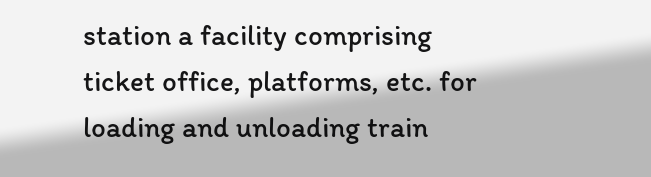station a facility comprising ticket office, platforms, etc. for loading and unloading train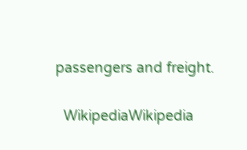passengers and freight.

  WikipediaWikipedia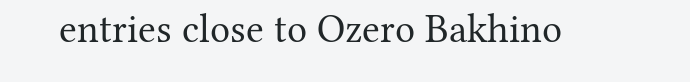entries close to Ozero Bakhino